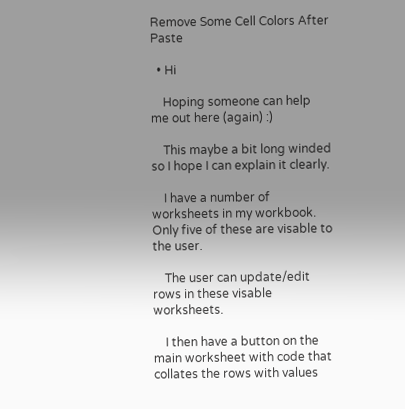Remove Some Cell Colors After Paste

  • Hi

    Hoping someone can help me out here (again) :)

    This maybe a bit long winded so I hope I can explain it clearly.

    I have a number of worksheets in my workbook. Only five of these are visable to the user.

    The user can update/edit rows in these visable worksheets.

    I then have a button on the main worksheet with code that collates the rows with values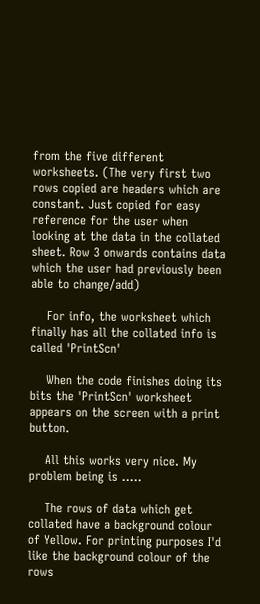from the five different worksheets. (The very first two rows copied are headers which are constant. Just copied for easy reference for the user when looking at the data in the collated sheet. Row 3 onwards contains data which the user had previously been able to change/add)

    For info, the worksheet which finally has all the collated info is called 'PrintScn'

    When the code finishes doing its bits the 'PrintScn' worksheet appears on the screen with a print button.

    All this works very nice. My problem being is .....

    The rows of data which get collated have a background colour of Yellow. For printing purposes I'd like the background colour of the rows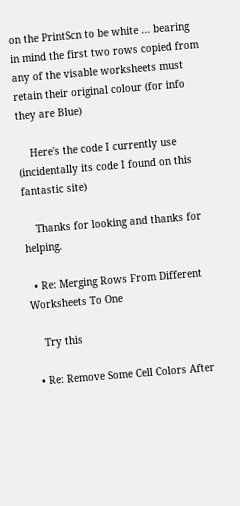on the PrintScn to be white ... bearing in mind the first two rows copied from any of the visable worksheets must retain their original colour (for info they are Blue)

    Here's the code I currently use (incidentally its code I found on this fantastic site)

    Thanks for looking and thanks for helping.

  • Re: Merging Rows From Different Worksheets To One

    Try this

  • Re: Remove Some Cell Colors After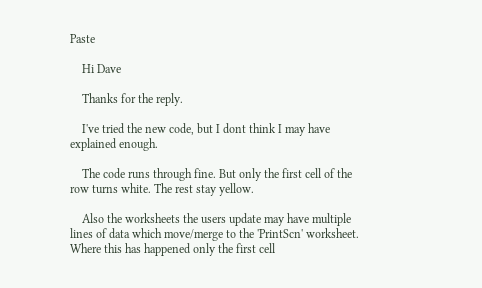Paste

    Hi Dave

    Thanks for the reply.

    I've tried the new code, but I dont think I may have explained enough.

    The code runs through fine. But only the first cell of the row turns white. The rest stay yellow.

    Also the worksheets the users update may have multiple lines of data which move/merge to the 'PrintScn' worksheet. Where this has happened only the first cell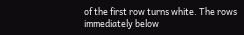of the first row turns white. The rows immediately below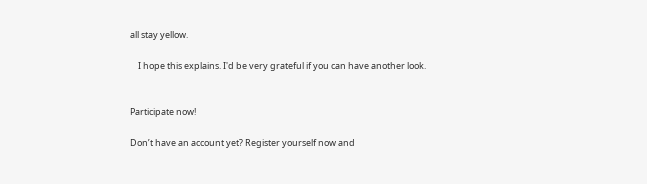all stay yellow.

    I hope this explains. I'd be very grateful if you can have another look.


Participate now!

Don’t have an account yet? Register yourself now and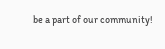be a part of our community!